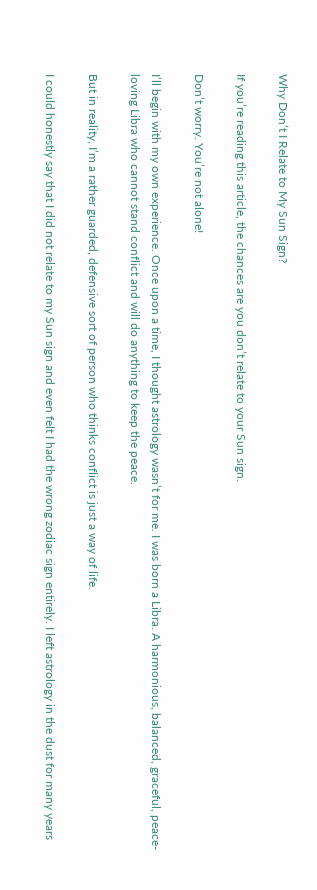Why Don’t I Relate to My Sun Sign?

If you’re reading this article, the chances are you don’t relate to your Sun sign.

Don’t worry. You’re not alone!

I’ll begin with my own experience. Once upon a time, I thought astrology wasn’t for me. I was born a Libra. A harmonious, balanced, graceful, peace-loving Libra who cannot stand conflict and will do anything to keep the peace.

But in reality, I’m a rather guarded, defensive sort of person who thinks conflict is just a way of life.

I could honestly say that I did not relate to my Sun sign and even felt I had the wrong zodiac sign entirely. I left astrology in the dust for many years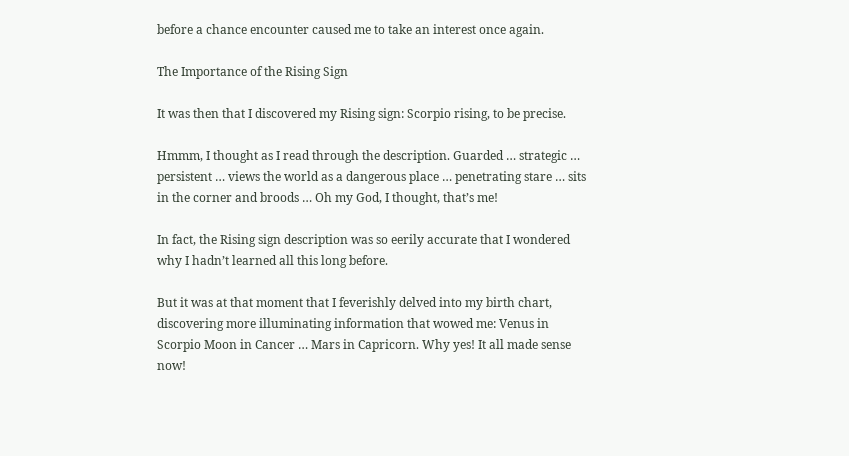before a chance encounter caused me to take an interest once again.

The Importance of the Rising Sign

It was then that I discovered my Rising sign: Scorpio rising, to be precise.

Hmmm, I thought as I read through the description. Guarded … strategic … persistent … views the world as a dangerous place … penetrating stare … sits in the corner and broods … Oh my God, I thought, that’s me!

In fact, the Rising sign description was so eerily accurate that I wondered why I hadn’t learned all this long before.

But it was at that moment that I feverishly delved into my birth chart, discovering more illuminating information that wowed me: Venus in Scorpio Moon in Cancer … Mars in Capricorn. Why yes! It all made sense now!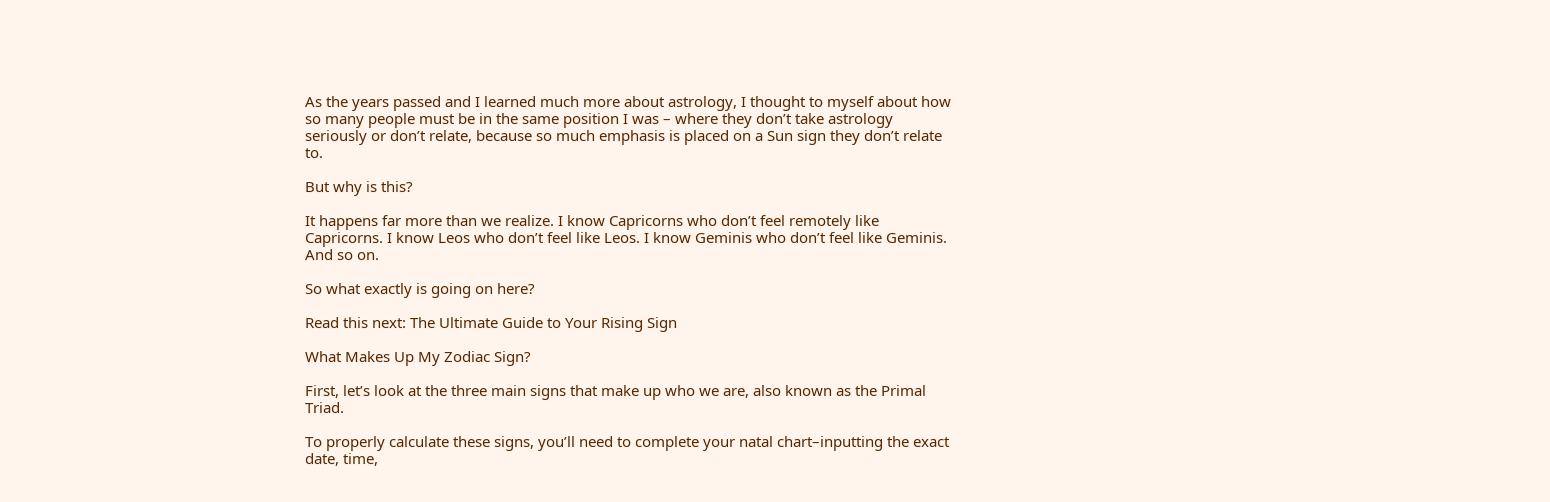As the years passed and I learned much more about astrology, I thought to myself about how so many people must be in the same position I was – where they don’t take astrology seriously or don’t relate, because so much emphasis is placed on a Sun sign they don’t relate to.

But why is this?

It happens far more than we realize. I know Capricorns who don’t feel remotely like Capricorns. I know Leos who don’t feel like Leos. I know Geminis who don’t feel like Geminis. And so on.

So what exactly is going on here?

Read this next: The Ultimate Guide to Your Rising Sign

What Makes Up My Zodiac Sign?

First, let’s look at the three main signs that make up who we are, also known as the Primal Triad.

To properly calculate these signs, you’ll need to complete your natal chart–inputting the exact date, time,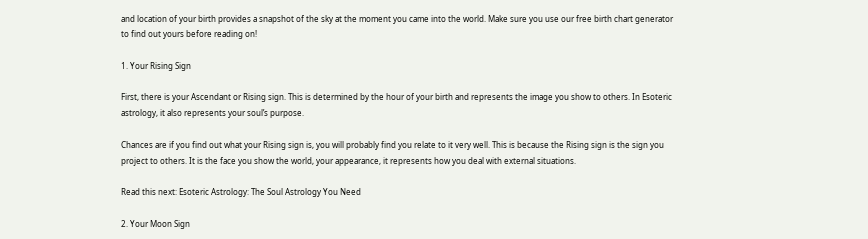and location of your birth provides a snapshot of the sky at the moment you came into the world. Make sure you use our free birth chart generator to find out yours before reading on!

1. Your Rising Sign

First, there is your Ascendant or Rising sign. This is determined by the hour of your birth and represents the image you show to others. In Esoteric astrology, it also represents your soul’s purpose.

Chances are if you find out what your Rising sign is, you will probably find you relate to it very well. This is because the Rising sign is the sign you project to others. It is the face you show the world, your appearance, it represents how you deal with external situations.

Read this next: Esoteric Astrology: The Soul Astrology You Need

2. Your Moon Sign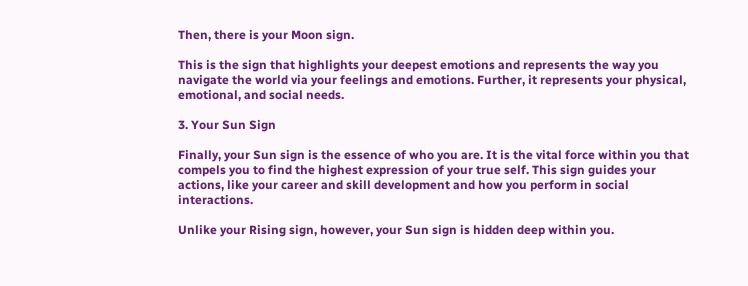Then, there is your Moon sign.

This is the sign that highlights your deepest emotions and represents the way you navigate the world via your feelings and emotions. Further, it represents your physical, emotional, and social needs.

3. Your Sun Sign

Finally, your Sun sign is the essence of who you are. It is the vital force within you that compels you to find the highest expression of your true self. This sign guides your actions, like your career and skill development and how you perform in social interactions.

Unlike your Rising sign, however, your Sun sign is hidden deep within you.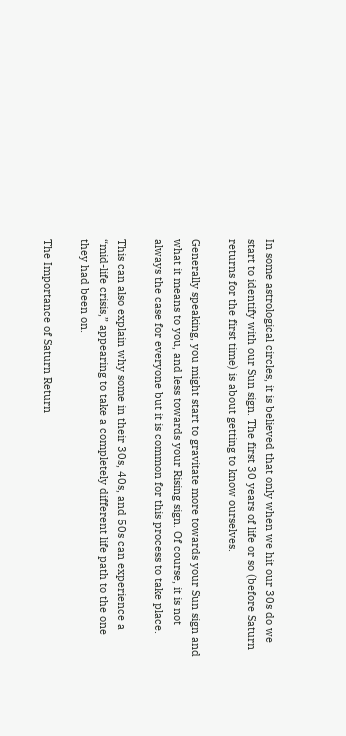In some astrological circles, it is believed that only when we hit our 30s do we start to identify with our Sun sign. The first 30 years of life or so (before Saturn returns for the first time) is about getting to know ourselves.

Generally speaking, you might start to gravitate more towards your Sun sign and what it means to you, and less towards your Rising sign. Of course, it is not always the case for everyone but it is common for this process to take place.

This can also explain why some in their 30s, 40s, and 50s can experience a “mid-life crisis,” appearing to take a completely different life path to the one they had been on.

The Importance of Saturn Return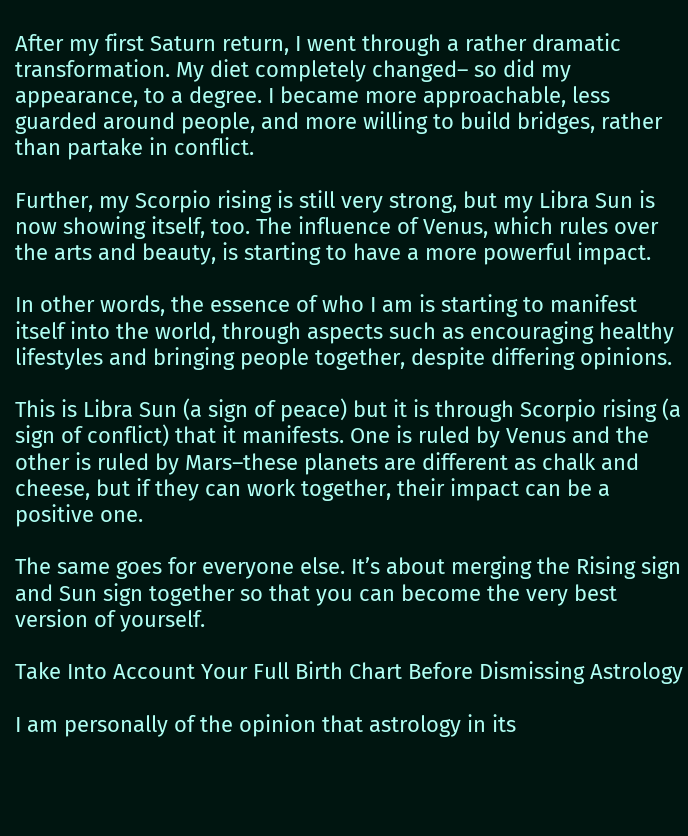After my first Saturn return, I went through a rather dramatic transformation. My diet completely changed– so did my appearance, to a degree. I became more approachable, less guarded around people, and more willing to build bridges, rather than partake in conflict.

Further, my Scorpio rising is still very strong, but my Libra Sun is now showing itself, too. The influence of Venus, which rules over the arts and beauty, is starting to have a more powerful impact.

In other words, the essence of who I am is starting to manifest itself into the world, through aspects such as encouraging healthy lifestyles and bringing people together, despite differing opinions.

This is Libra Sun (a sign of peace) but it is through Scorpio rising (a sign of conflict) that it manifests. One is ruled by Venus and the other is ruled by Mars–these planets are different as chalk and cheese, but if they can work together, their impact can be a positive one.

The same goes for everyone else. It’s about merging the Rising sign and Sun sign together so that you can become the very best version of yourself.

Take Into Account Your Full Birth Chart Before Dismissing Astrology

I am personally of the opinion that astrology in its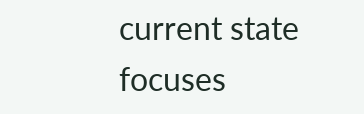current state focuses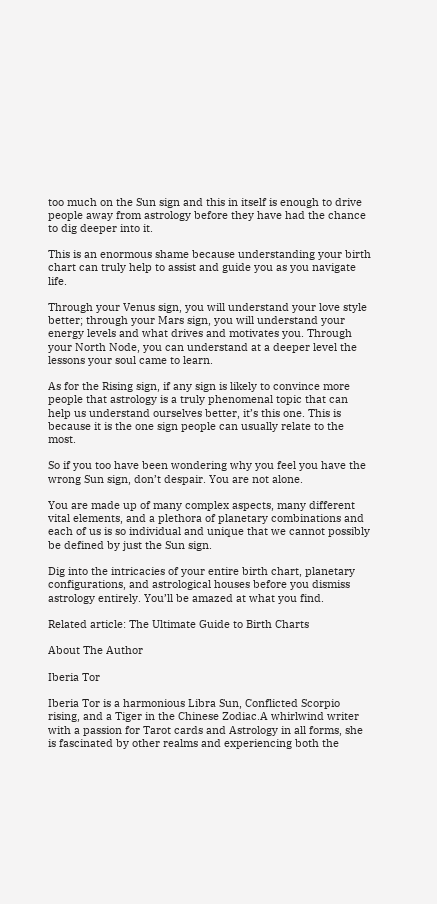too much on the Sun sign and this in itself is enough to drive people away from astrology before they have had the chance to dig deeper into it.

This is an enormous shame because understanding your birth chart can truly help to assist and guide you as you navigate life.

Through your Venus sign, you will understand your love style better; through your Mars sign, you will understand your energy levels and what drives and motivates you. Through your North Node, you can understand at a deeper level the lessons your soul came to learn.

As for the Rising sign, if any sign is likely to convince more people that astrology is a truly phenomenal topic that can help us understand ourselves better, it’s this one. This is because it is the one sign people can usually relate to the most.

So if you too have been wondering why you feel you have the wrong Sun sign, don’t despair. You are not alone.

You are made up of many complex aspects, many different vital elements, and a plethora of planetary combinations and each of us is so individual and unique that we cannot possibly be defined by just the Sun sign.

Dig into the intricacies of your entire birth chart, planetary configurations, and astrological houses before you dismiss astrology entirely. You’ll be amazed at what you find.

Related article: The Ultimate Guide to Birth Charts

About The Author

Iberia Tor

Iberia Tor is a harmonious Libra Sun, Conflicted Scorpio rising, and a Tiger in the Chinese Zodiac.A whirlwind writer with a passion for Tarot cards and Astrology in all forms, she is fascinated by other realms and experiencing both the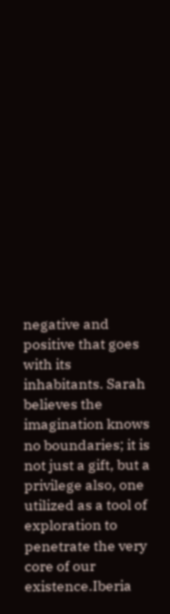negative and positive that goes with its inhabitants. Sarah believes the imagination knows no boundaries; it is not just a gift, but a privilege also, one utilized as a tool of exploration to penetrate the very core of our existence.Iberia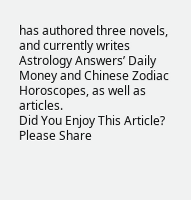has authored three novels, and currently writes Astrology Answers’ Daily Money and Chinese Zodiac Horoscopes, as well as articles.
Did You Enjoy This Article?
Please Share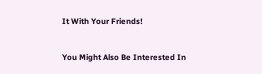It With Your Friends!

You Might Also Be Interested In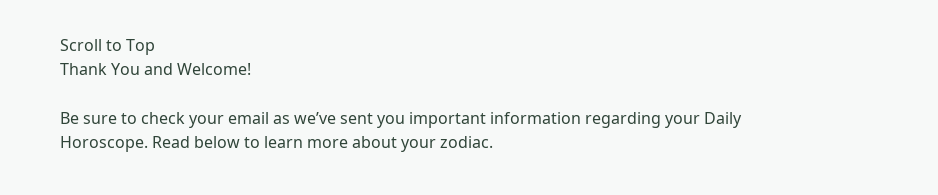Scroll to Top
Thank You and Welcome!

Be sure to check your email as we’ve sent you important information regarding your Daily Horoscope. Read below to learn more about your zodiac.